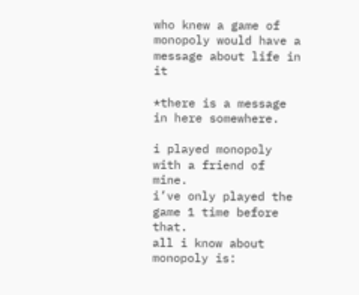who knew a game of monopoly would have a message about life in it

*there is a message in here somewhere.

i played monopoly with a friend of mine.
i’ve only played the game 1 time before that.
all i know about monopoly is: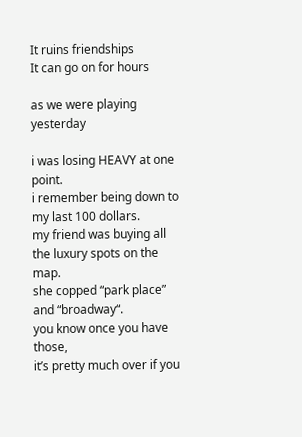It ruins friendships
It can go on for hours

as we were playing yesterday

i was losing HEAVY at one point.
i remember being down to my last 100 dollars.
my friend was buying all the luxury spots on the map.
she copped “park place” and “broadway“.
you know once you have those,
it’s pretty much over if you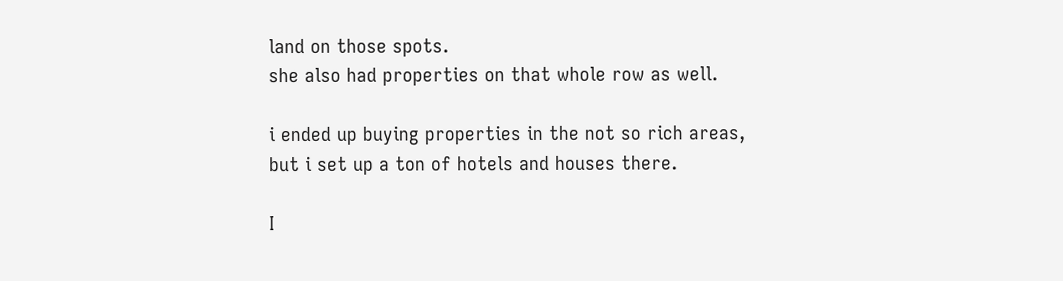land on those spots.
she also had properties on that whole row as well.

i ended up buying properties in the not so rich areas,
but i set up a ton of hotels and houses there.

I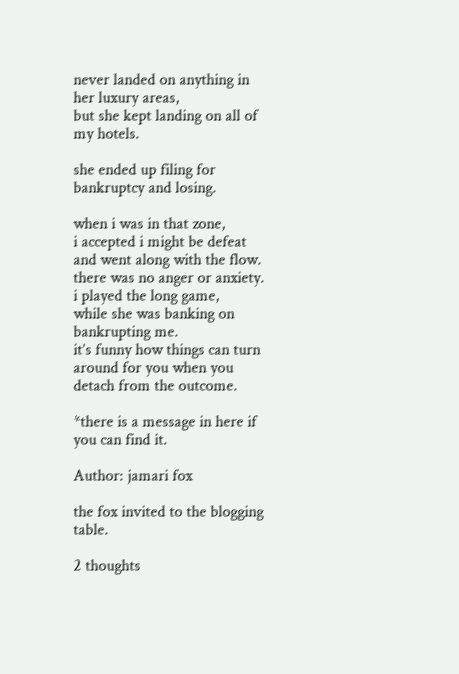never landed on anything in her luxury areas,
but she kept landing on all of my hotels.

she ended up filing for bankruptcy and losing.

when i was in that zone,
i accepted i might be defeat and went along with the flow.
there was no anger or anxiety.
i played the long game,
while she was banking on bankrupting me.
it’s funny how things can turn around for you when you detach from the outcome.

*there is a message in here if you can find it.

Author: jamari fox

the fox invited to the blogging table.

2 thoughts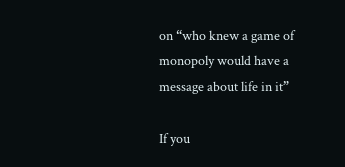on “who knew a game of monopoly would have a message about life in it”

If you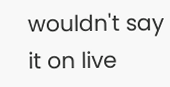wouldn't say it on live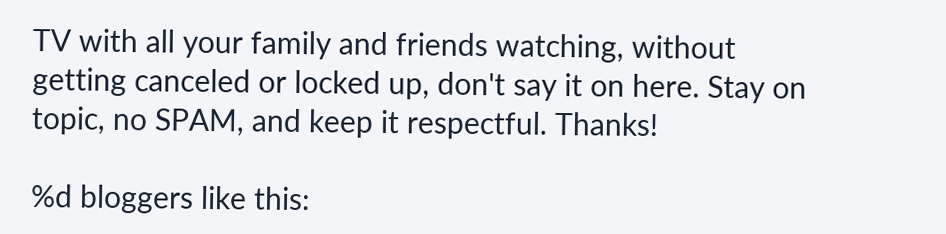TV with all your family and friends watching, without getting canceled or locked up, don't say it on here. Stay on topic, no SPAM, and keep it respectful. Thanks!

%d bloggers like this: